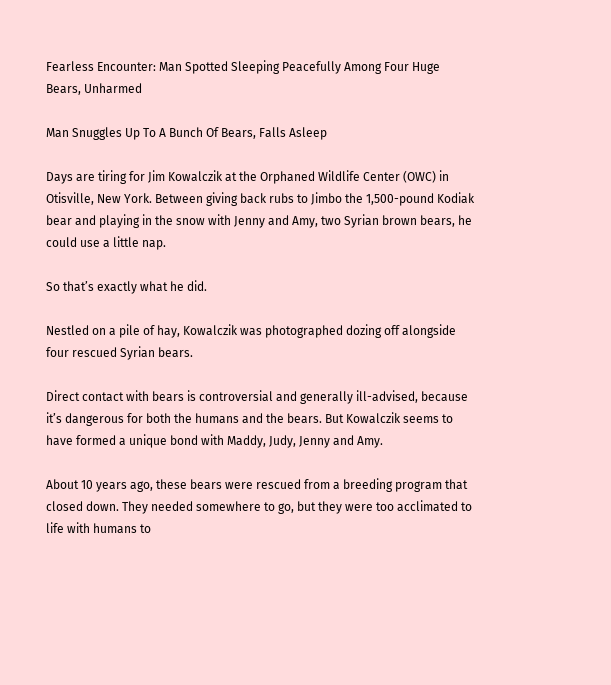Fearless Encounter: Man Spotted Sleeping Peacefully Among Four Huge Bears, Unharmed

Man Snuggles Up To A Bunch Of Bears, Falls Asleep

Days are tiring for Jim Kowalczik at the Orphaned Wildlife Center (OWC) in Otisville, New York. Between giving back rubs to Jimbo the 1,500-pound Kodiak bear and playing in the snow with Jenny and Amy, two Syrian brown bears, he could use a little nap.

So that’s exactly what he did.

Nestled on a pile of hay, Kowalczik was photographed dozing off alongside four rescued Syrian bears.

Direct contact with bears is controversial and generally ill-advised, because it’s dangerous for both the humans and the bears. But Kowalczik seems to have formed a unique bond with Maddy, Judy, Jenny and Amy.

About 10 years ago, these bears were rescued from a breeding program that closed down. They needed somewhere to go, but they were too acclimated to life with humans to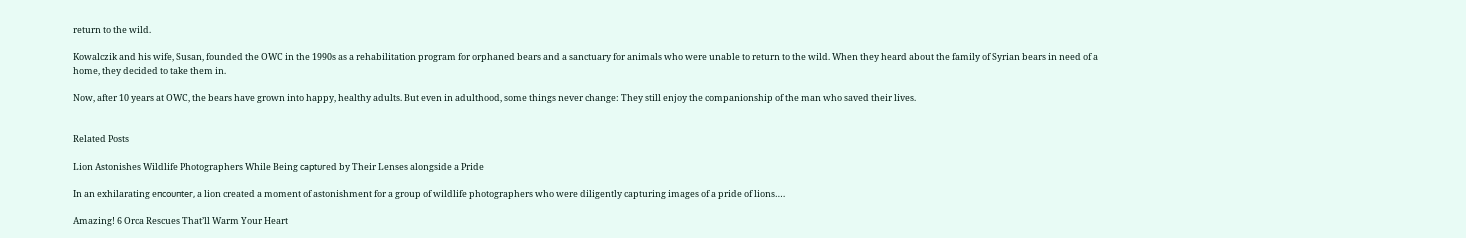return to the wild.

Kowalczik and his wife, Susan, founded the OWC in the 1990s as a rehabilitation program for orphaned bears and a sanctuary for animals who were unable to return to the wild. When they heard about the family of Syrian bears in need of a home, they decided to take them in.

Now, after 10 years at OWC, the bears have grown into happy, healthy adults. But even in adulthood, some things never change: They still enjoy the companionship of the man who saved their lives.


Related Posts

Lion Astonishes Wildlife Photographers While Being сарtᴜгed by Their Lenses alongside a Pride

In an exhilarating eпсoᴜпteг, a lion created a moment of astonishment for a group of wildlife photographers who were diligently capturing images of a pride of lions….

Amazing! 6 Orca Rescues That’ll Warm Your Heart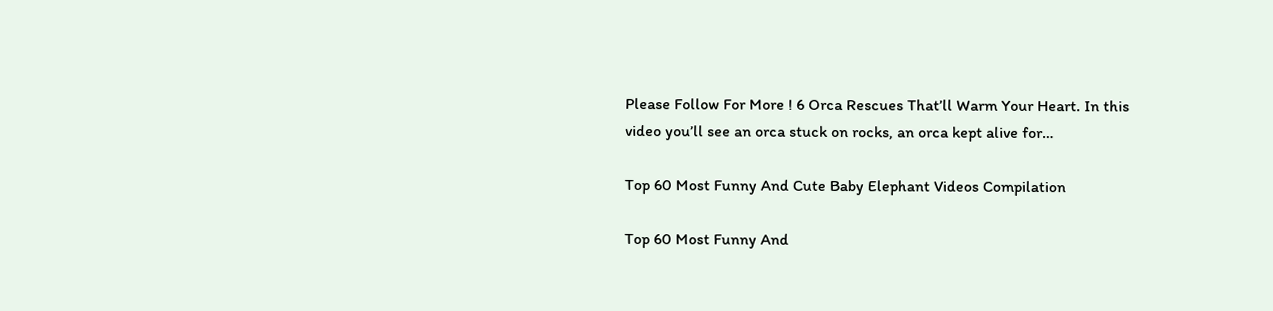Please Follow For More ! 6 Orca Rescues That’ll Warm Your Heart. In this video you’ll see an orca stuck on rocks, an orca kept alive for…

Top 60 Most Funny And Cute Baby Elephant Videos Compilation

Top 60 Most Funny And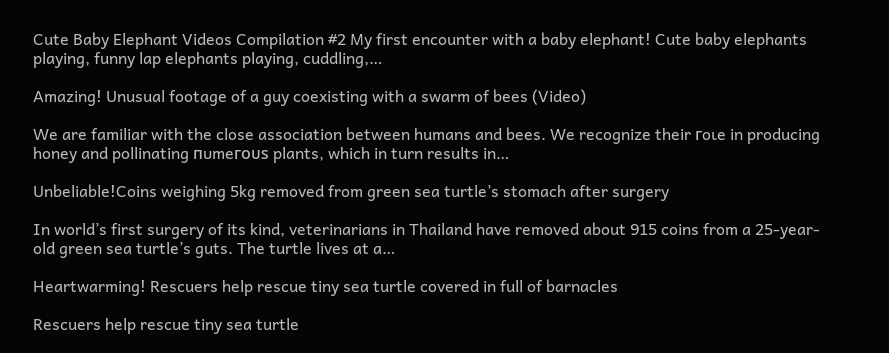Cute Baby Elephant Videos Compilation #2 My first encounter with a baby elephant! Cute baby elephants playing, funny lap elephants playing, cuddling,…

Amazing! Unusual footage of a guy coexisting with a swarm of bees (Video)

We are familiar with the close association between humans and bees. We recognize their гoɩe in producing honey and pollinating пᴜmeгoᴜѕ plants, which in turn results in…

Unbeliable!Coins weighing 5kg removed from green sea turtle’s stomach after surgery

In world’s first surgery of its kind, veterinarians in Thailand have removed about 915 coins from a 25-year-old green sea turtle’s guts. The turtle lives at a…

Heartwarming! Rescuers help rescue tiny sea turtle covered in full of barnacles

Rescuers help rescue tiny sea turtle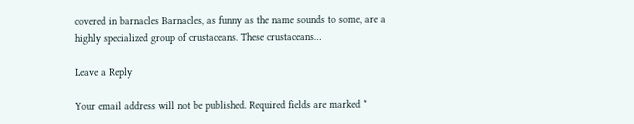covered in barnacles Barnacles, as funny as the name sounds to some, are a highly specialized group of crustaceans. These crustaceans…

Leave a Reply

Your email address will not be published. Required fields are marked *